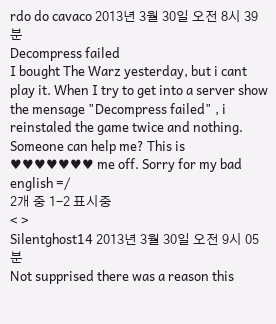rdo do cavaco 2013년 3월 30일 오전 8시 39분
Decompress failed
I bought The Warz yesterday, but i cant play it. When I try to get into a server show the mensage "Decompress failed" , i reinstaled the game twice and nothing. Someone can help me? This is ♥♥♥♥♥♥♥ me off. Sorry for my bad english =/
2개 중 1-2 표시중
< >
Silentghost14 2013년 3월 30일 오전 9시 05분
Not supprised there was a reason this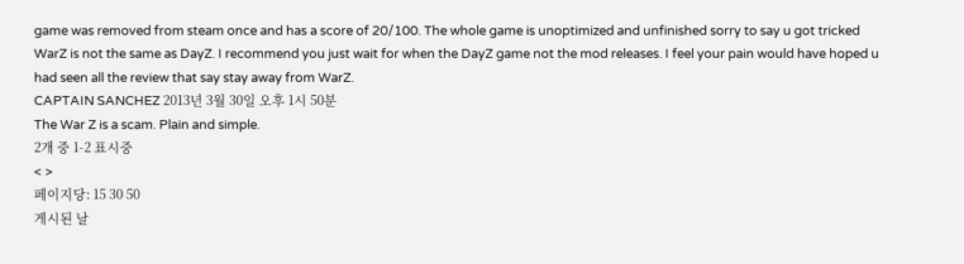game was removed from steam once and has a score of 20/100. The whole game is unoptimized and unfinished sorry to say u got tricked WarZ is not the same as DayZ. I recommend you just wait for when the DayZ game not the mod releases. I feel your pain would have hoped u had seen all the review that say stay away from WarZ.
CAPTAIN SANCHEZ 2013년 3월 30일 오후 1시 50분
The War Z is a scam. Plain and simple.
2개 중 1-2 표시중
< >
페이지당: 15 30 50
게시된 날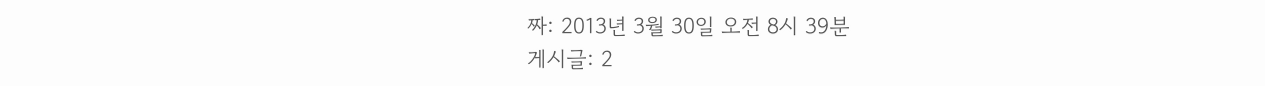짜: 2013년 3월 30일 오전 8시 39분
게시글: 2